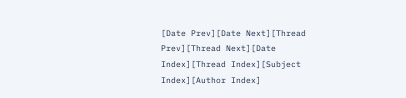[Date Prev][Date Next][Thread Prev][Thread Next][Date Index][Thread Index][Subject Index][Author Index]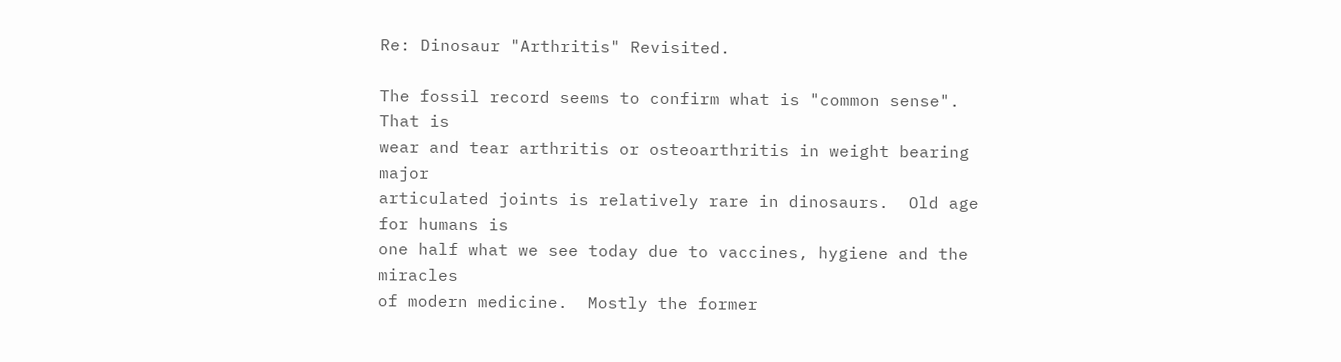Re: Dinosaur "Arthritis" Revisited.

The fossil record seems to confirm what is "common sense".  That is
wear and tear arthritis or osteoarthritis in weight bearing major
articulated joints is relatively rare in dinosaurs.  Old age for humans is
one half what we see today due to vaccines, hygiene and the miracles
of modern medicine.  Mostly the former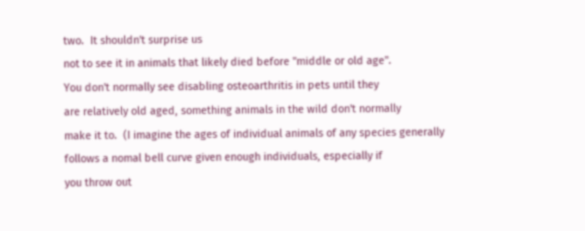two.  It shouldn't surprise us
not to see it in animals that likely died before "middle or old age".
You don't normally see disabling osteoarthritis in pets until they
are relatively old aged, something animals in the wild don't normally
make it to.  (I imagine the ages of individual animals of any species generally
follows a nomal bell curve given enough individuals, especially if
you throw out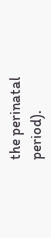the perinatal period).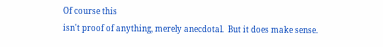Of course this
isn't proof of anything, merely anecdotal.  But it does make sense.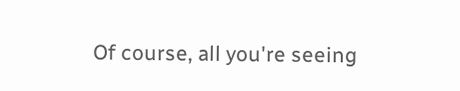Of course, all you're seeing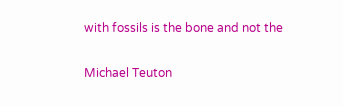with fossils is the bone and not the

Michael Teuton